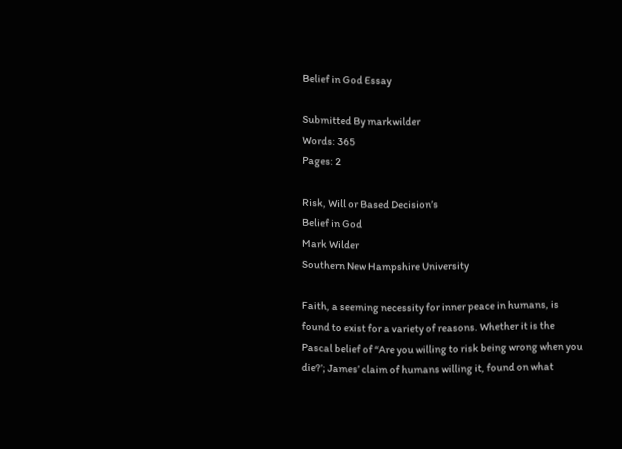Belief in God Essay

Submitted By markwilder
Words: 365
Pages: 2

Risk, Will or Based Decision’s
Belief in God
Mark Wilder
Southern New Hampshire University

Faith, a seeming necessity for inner peace in humans, is found to exist for a variety of reasons. Whether it is the Pascal belief of “Are you willing to risk being wrong when you die?’; James’ claim of humans willing it, found on what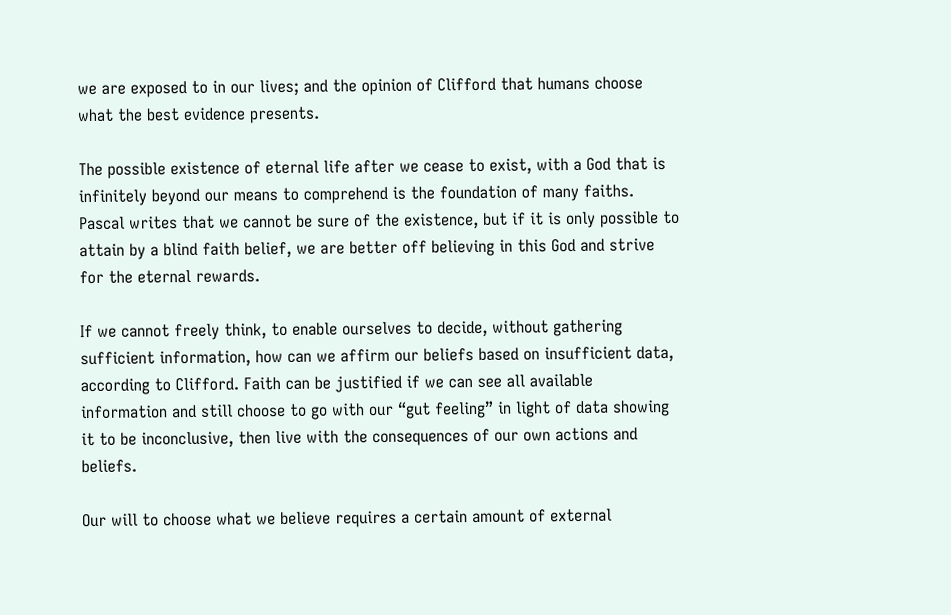we are exposed to in our lives; and the opinion of Clifford that humans choose what the best evidence presents.

The possible existence of eternal life after we cease to exist, with a God that is infinitely beyond our means to comprehend is the foundation of many faiths. Pascal writes that we cannot be sure of the existence, but if it is only possible to attain by a blind faith belief, we are better off believing in this God and strive for the eternal rewards.

If we cannot freely think, to enable ourselves to decide, without gathering sufficient information, how can we affirm our beliefs based on insufficient data, according to Clifford. Faith can be justified if we can see all available information and still choose to go with our “gut feeling” in light of data showing it to be inconclusive, then live with the consequences of our own actions and beliefs.

Our will to choose what we believe requires a certain amount of external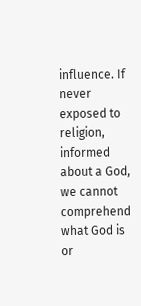influence. If never exposed to religion, informed about a God, we cannot comprehend what God is or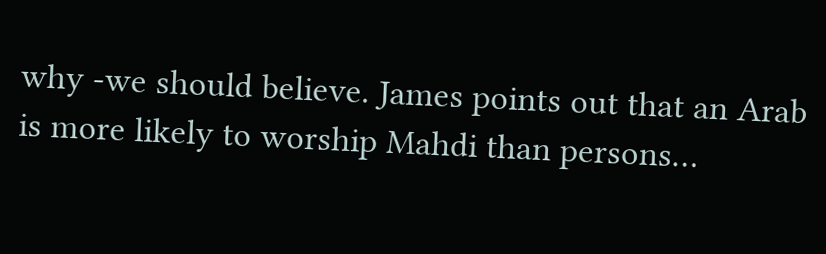why -we should believe. James points out that an Arab is more likely to worship Mahdi than persons…